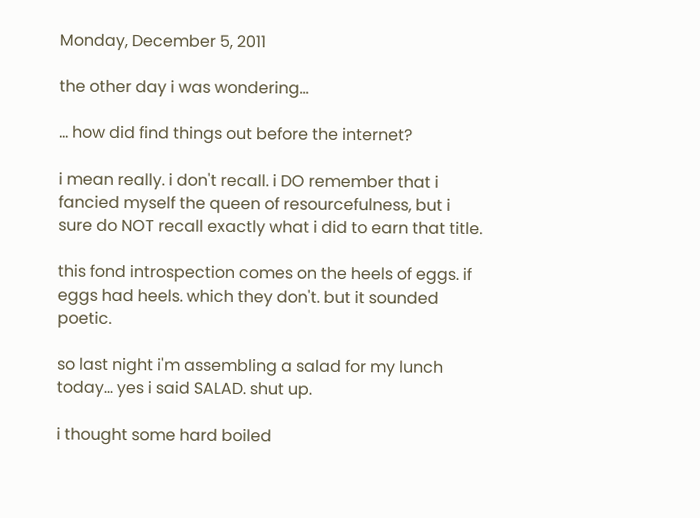Monday, December 5, 2011

the other day i was wondering...

... how did find things out before the internet?

i mean really. i don't recall. i DO remember that i fancied myself the queen of resourcefulness, but i sure do NOT recall exactly what i did to earn that title.

this fond introspection comes on the heels of eggs. if eggs had heels. which they don't. but it sounded poetic.

so last night i'm assembling a salad for my lunch today... yes i said SALAD. shut up.

i thought some hard boiled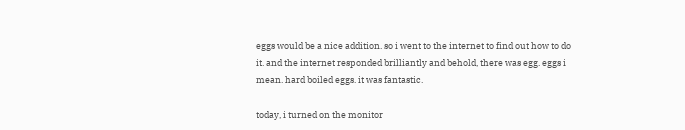eggs would be a nice addition. so i went to the internet to find out how to do it. and the internet responded brilliantly and behold, there was egg. eggs i mean. hard boiled eggs. it was fantastic.

today, i turned on the monitor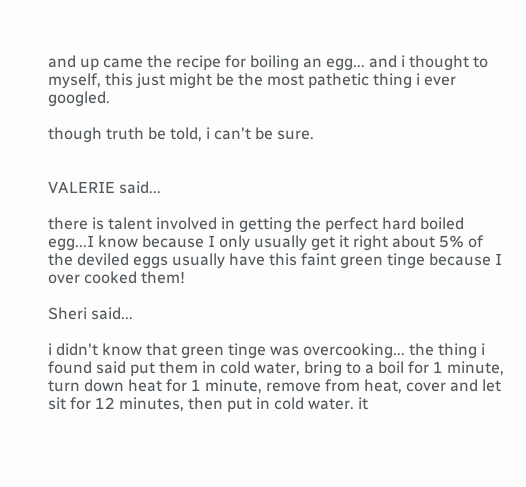and up came the recipe for boiling an egg... and i thought to myself, this just might be the most pathetic thing i ever googled.

though truth be told, i can't be sure.


VALERIE said...

there is talent involved in getting the perfect hard boiled egg...I know because I only usually get it right about 5% of the deviled eggs usually have this faint green tinge because I over cooked them!

Sheri said...

i didn't know that green tinge was overcooking... the thing i found said put them in cold water, bring to a boil for 1 minute, turn down heat for 1 minute, remove from heat, cover and let sit for 12 minutes, then put in cold water. it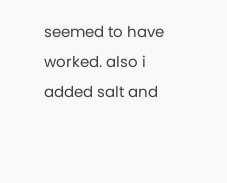seemed to have worked. also i added salt and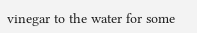vinegar to the water for some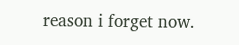reason i forget now.